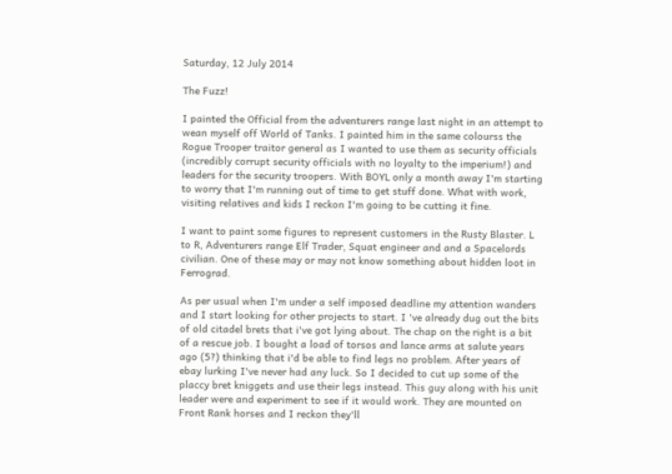Saturday, 12 July 2014

The Fuzz!

I painted the Official from the adventurers range last night in an attempt to wean myself off World of Tanks. I painted him in the same colourss the Rogue Trooper traitor general as I wanted to use them as security officials (incredibly corrupt security officials with no loyalty to the imperium!) and leaders for the security troopers. With BOYL only a month away I'm starting to worry that I'm running out of time to get stuff done. What with work, visiting relatives and kids I reckon I'm going to be cutting it fine.

I want to paint some figures to represent customers in the Rusty Blaster. L to R, Adventurers range Elf Trader, Squat engineer and and a Spacelords civilian. One of these may or may not know something about hidden loot in Ferrograd.

As per usual when I'm under a self imposed deadline my attention wanders and I start looking for other projects to start. I 've already dug out the bits of old citadel brets that i've got lying about. The chap on the right is a bit of a rescue job. I bought a load of torsos and lance arms at salute years ago (5?) thinking that i'd be able to find legs no problem. After years of ebay lurking I've never had any luck. So I decided to cut up some of the placcy bret kniggets and use their legs instead. This guy along with his unit leader were and experiment to see if it would work. They are mounted on Front Rank horses and I reckon they'll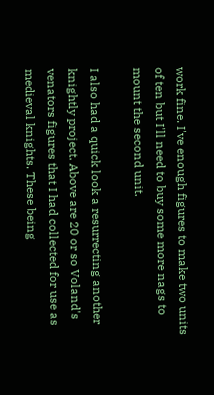work fine. I've enough figures to make two units of ten but I'll need to buy some more nags to mount the second unit.

I also had a quick look a resurrecting another knightly project. Above are 20 or so Voland's venators figures that I had collected for use as medieval knights. These being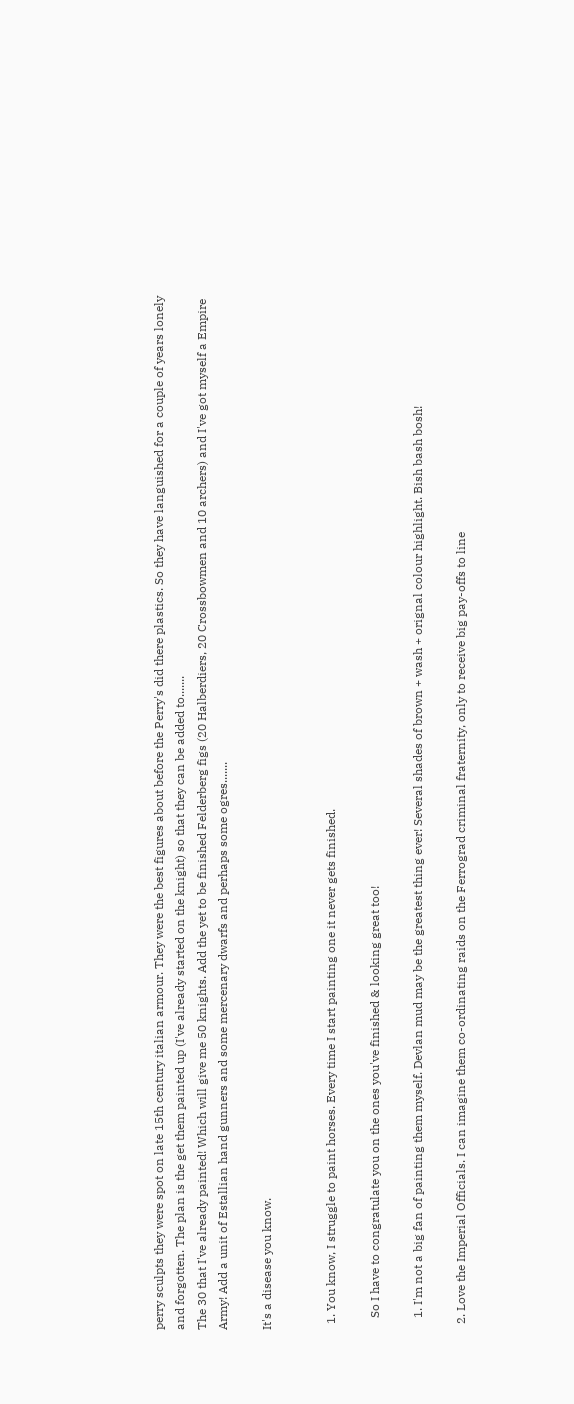perry sculpts they were spot on late 15th century italian armour. They were the best figures about before the Perry's did there plastics. So they have languished for a couple of years lonely and forgotten. The plan is the get them painted up (I've already started on the knight) so that they can be added to.......
The 30 that I've already painted! Which will give me 50 knights. Add the yet to be finished Felderberg figs (20 Halberdiers, 20 Crossbowmen and 10 archers) and I've got myself a Empire Army! Add a unit of Estallian hand gunners and some mercenary dwarfs and perhaps some ogres.......

It's a disease you know.


  1. You know, I struggle to paint horses. Every time I start painting one it never gets finished.

    So I have to congratulate you on the ones you've finished & looking great too!

    1. I'm not a big fan of painting them myself. Devlan mud may be the greatest thing ever! Several shades of brown + wash + orignal colour highlight. Bish bash bosh!

  2. Love the Imperial Officials. I can imagine them co-ordinating raids on the Ferrograd criminal fraternity, only to receive big pay-offs to line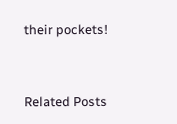their pockets!


Related Posts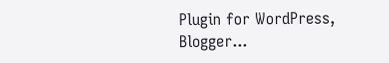Plugin for WordPress, Blogger...